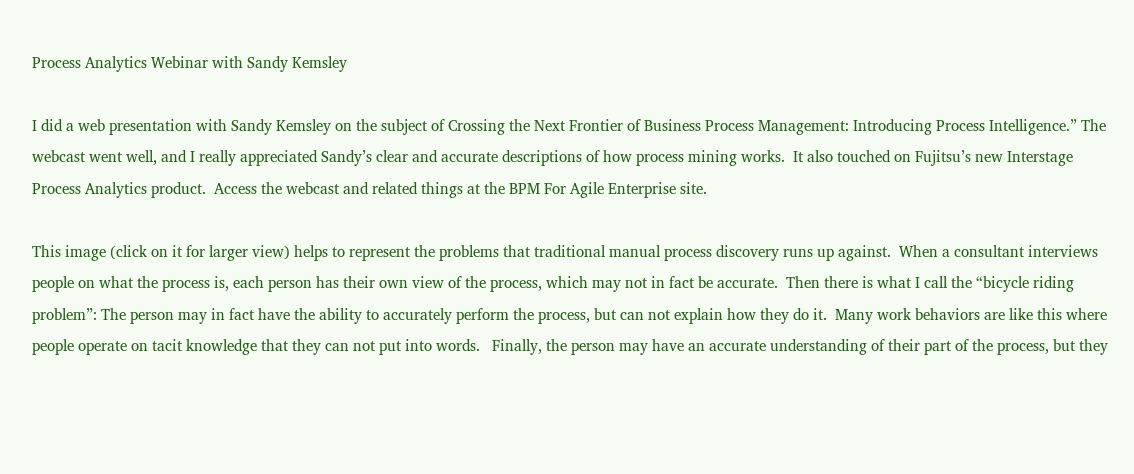Process Analytics Webinar with Sandy Kemsley

I did a web presentation with Sandy Kemsley on the subject of Crossing the Next Frontier of Business Process Management: Introducing Process Intelligence.” The webcast went well, and I really appreciated Sandy’s clear and accurate descriptions of how process mining works.  It also touched on Fujitsu’s new Interstage Process Analytics product.  Access the webcast and related things at the BPM For Agile Enterprise site.

This image (click on it for larger view) helps to represent the problems that traditional manual process discovery runs up against.  When a consultant interviews people on what the process is, each person has their own view of the process, which may not in fact be accurate.  Then there is what I call the “bicycle riding problem”: The person may in fact have the ability to accurately perform the process, but can not explain how they do it.  Many work behaviors are like this where people operate on tacit knowledge that they can not put into words.   Finally, the person may have an accurate understanding of their part of the process, but they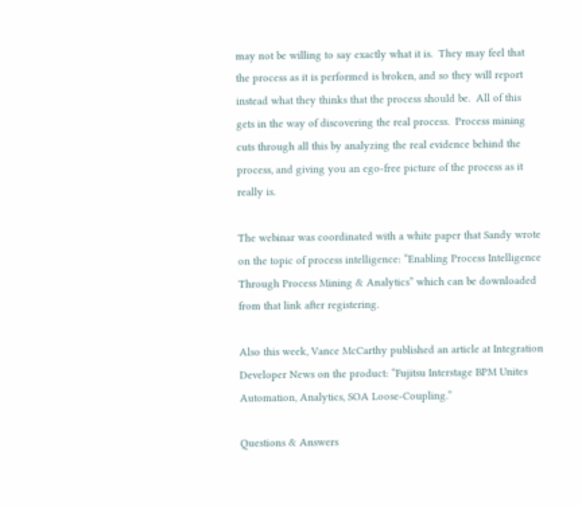may not be willing to say exactly what it is.  They may feel that the process as it is performed is broken, and so they will report instead what they thinks that the process should be.  All of this gets in the way of discovering the real process.  Process mining cuts through all this by analyzing the real evidence behind the process, and giving you an ego-free picture of the process as it really is.

The webinar was coordinated with a white paper that Sandy wrote on the topic of process intelligence: “Enabling Process Intelligence Through Process Mining & Analytics” which can be downloaded from that link after registering.

Also this week, Vance McCarthy published an article at Integration Developer News on the product: “Fujitsu Interstage BPM Unites Automation, Analytics, SOA Loose-Coupling.”

Questions & Answers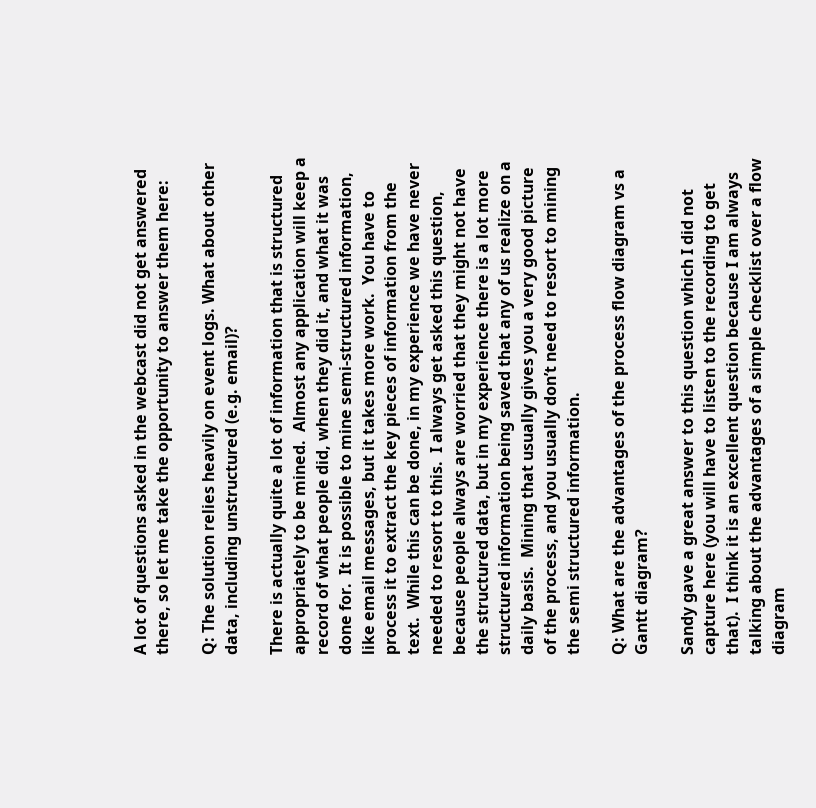A lot of questions asked in the webcast did not get answered there, so let me take the opportunity to answer them here:

Q: The solution relies heavily on event logs. What about other data, including unstructured (e.g. email)?

There is actually quite a lot of information that is structured appropriately to be mined.  Almost any application will keep a record of what people did, when they did it, and what it was done for.  It is possible to mine semi-structured information, like email messages, but it takes more work.  You have to process it to extract the key pieces of information from the text.  While this can be done, in my experience we have never needed to resort to this.  I always get asked this question, because people always are worried that they might not have the structured data, but in my experience there is a lot more structured information being saved that any of us realize on a daily basis.  Mining that usually gives you a very good picture of the process, and you usually don’t need to resort to mining the semi structured information.

Q: What are the advantages of the process flow diagram vs a Gantt diagram?

Sandy gave a great answer to this question which I did not capture here (you will have to listen to the recording to get that).  I think it is an excellent question because I am always talking about the advantages of a simple checklist over a flow diagram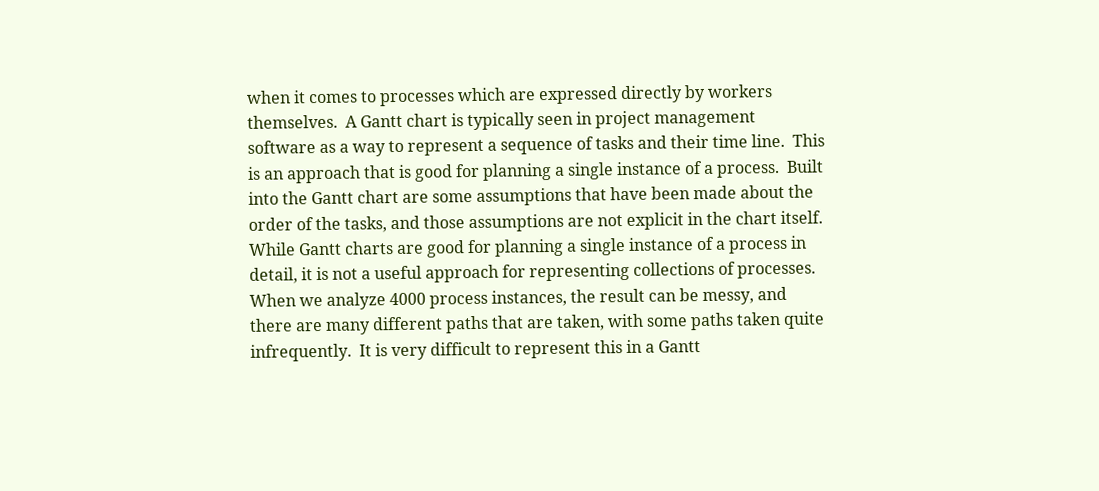when it comes to processes which are expressed directly by workers themselves.  A Gantt chart is typically seen in project management software as a way to represent a sequence of tasks and their time line.  This is an approach that is good for planning a single instance of a process.  Built into the Gantt chart are some assumptions that have been made about the order of the tasks, and those assumptions are not explicit in the chart itself.  While Gantt charts are good for planning a single instance of a process in detail, it is not a useful approach for representing collections of processes.  When we analyze 4000 process instances, the result can be messy, and there are many different paths that are taken, with some paths taken quite infrequently.  It is very difficult to represent this in a Gantt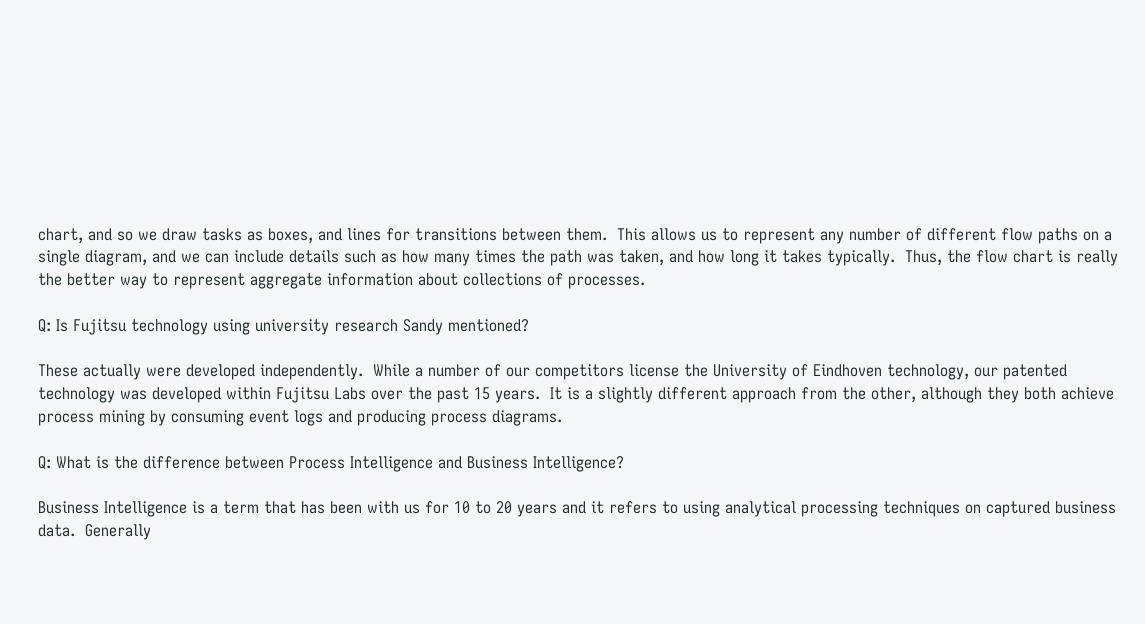chart, and so we draw tasks as boxes, and lines for transitions between them.  This allows us to represent any number of different flow paths on a single diagram, and we can include details such as how many times the path was taken, and how long it takes typically.  Thus, the flow chart is really the better way to represent aggregate information about collections of processes.

Q: Is Fujitsu technology using university research Sandy mentioned?

These actually were developed independently.  While a number of our competitors license the University of Eindhoven technology, our patented technology was developed within Fujitsu Labs over the past 15 years.  It is a slightly different approach from the other, although they both achieve process mining by consuming event logs and producing process diagrams.

Q: What is the difference between Process Intelligence and Business Intelligence?

Business Intelligence is a term that has been with us for 10 to 20 years and it refers to using analytical processing techniques on captured business data.  Generally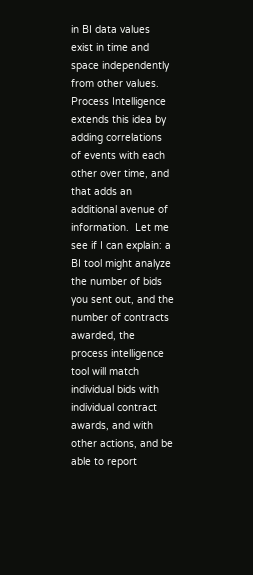in BI data values exist in time and space independently from other values.  Process Intelligence extends this idea by adding correlations of events with each other over time, and that adds an additional avenue of information.  Let me see if I can explain: a BI tool might analyze the number of bids you sent out, and the number of contracts awarded, the process intelligence tool will match individual bids with individual contract awards, and with other actions, and be able to report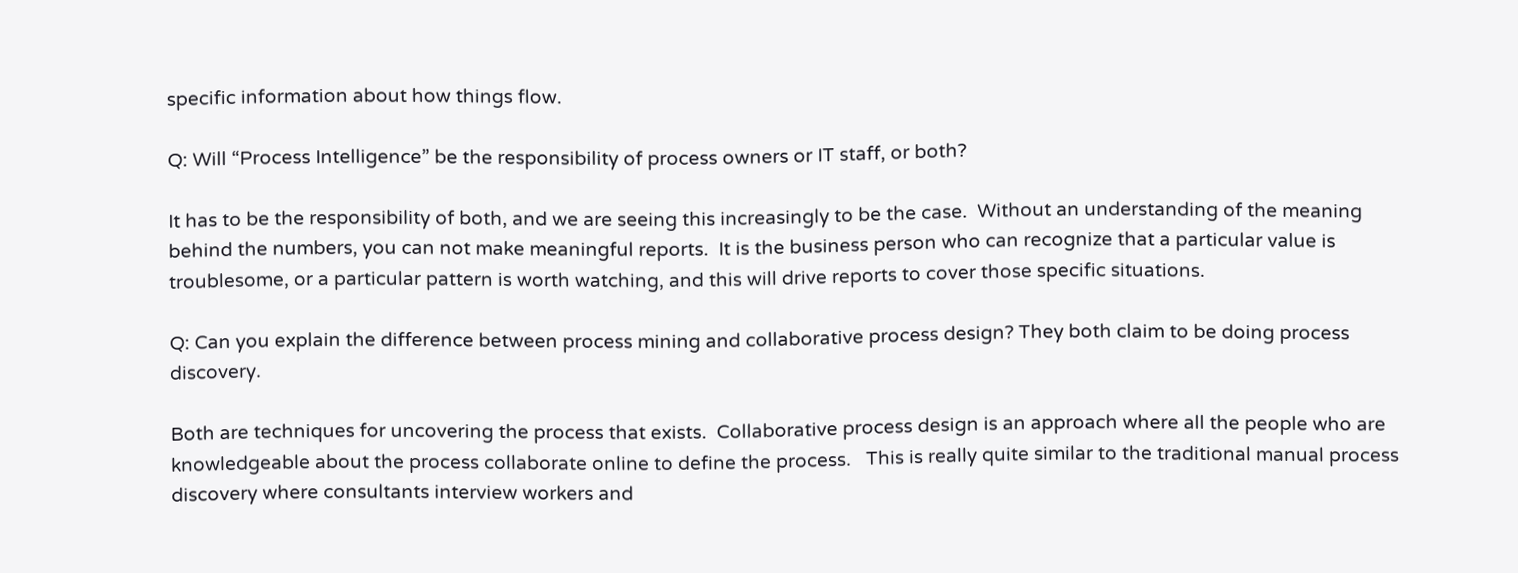specific information about how things flow.

Q: Will “Process Intelligence” be the responsibility of process owners or IT staff, or both?

It has to be the responsibility of both, and we are seeing this increasingly to be the case.  Without an understanding of the meaning behind the numbers, you can not make meaningful reports.  It is the business person who can recognize that a particular value is troublesome, or a particular pattern is worth watching, and this will drive reports to cover those specific situations.

Q: Can you explain the difference between process mining and collaborative process design? They both claim to be doing process discovery.

Both are techniques for uncovering the process that exists.  Collaborative process design is an approach where all the people who are knowledgeable about the process collaborate online to define the process.   This is really quite similar to the traditional manual process discovery where consultants interview workers and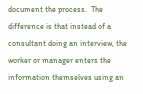document the process.  The difference is that instead of a consultant doing an interview, the worker or manager enters the information themselves using an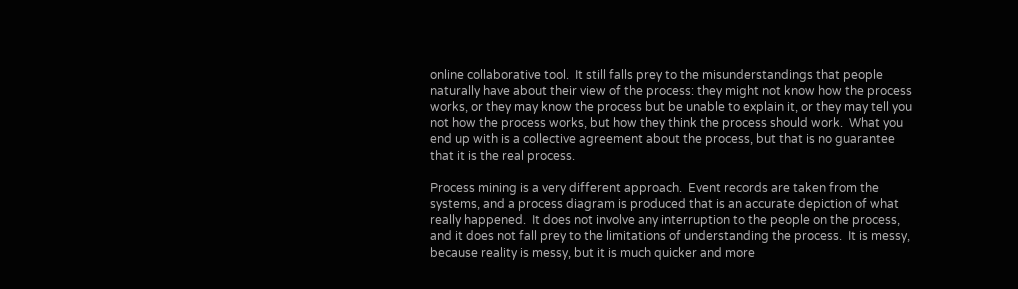online collaborative tool.  It still falls prey to the misunderstandings that people naturally have about their view of the process: they might not know how the process works, or they may know the process but be unable to explain it, or they may tell you not how the process works, but how they think the process should work.  What you end up with is a collective agreement about the process, but that is no guarantee that it is the real process.

Process mining is a very different approach.  Event records are taken from the systems, and a process diagram is produced that is an accurate depiction of what really happened.  It does not involve any interruption to the people on the process, and it does not fall prey to the limitations of understanding the process.  It is messy, because reality is messy, but it is much quicker and more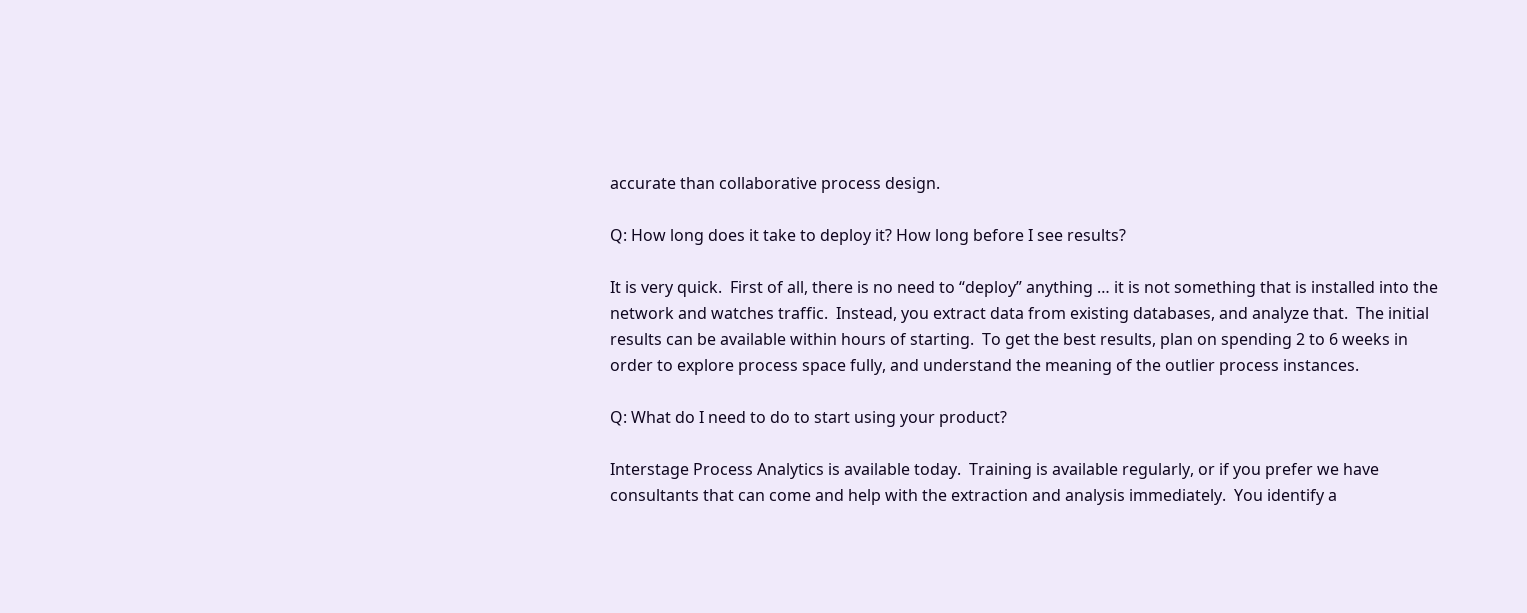accurate than collaborative process design.

Q: How long does it take to deploy it? How long before I see results?

It is very quick.  First of all, there is no need to “deploy” anything … it is not something that is installed into the network and watches traffic.  Instead, you extract data from existing databases, and analyze that.  The initial results can be available within hours of starting.  To get the best results, plan on spending 2 to 6 weeks in order to explore process space fully, and understand the meaning of the outlier process instances.

Q: What do I need to do to start using your product?

Interstage Process Analytics is available today.  Training is available regularly, or if you prefer we have consultants that can come and help with the extraction and analysis immediately.  You identify a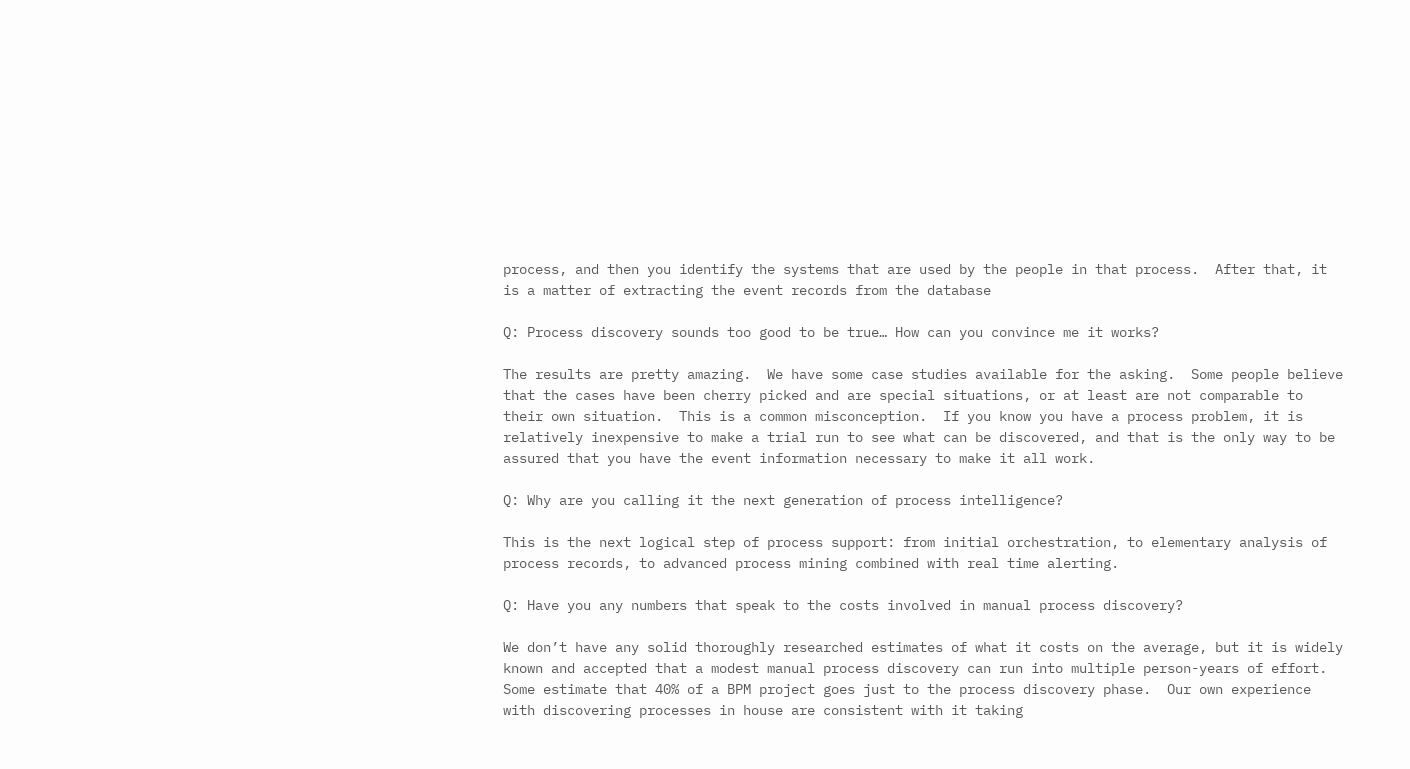process, and then you identify the systems that are used by the people in that process.  After that, it is a matter of extracting the event records from the database

Q: Process discovery sounds too good to be true… How can you convince me it works?

The results are pretty amazing.  We have some case studies available for the asking.  Some people believe that the cases have been cherry picked and are special situations, or at least are not comparable to their own situation.  This is a common misconception.  If you know you have a process problem, it is relatively inexpensive to make a trial run to see what can be discovered, and that is the only way to be assured that you have the event information necessary to make it all work.

Q: Why are you calling it the next generation of process intelligence?

This is the next logical step of process support: from initial orchestration, to elementary analysis of process records, to advanced process mining combined with real time alerting.

Q: Have you any numbers that speak to the costs involved in manual process discovery?

We don’t have any solid thoroughly researched estimates of what it costs on the average, but it is widely known and accepted that a modest manual process discovery can run into multiple person-years of effort.  Some estimate that 40% of a BPM project goes just to the process discovery phase.  Our own experience with discovering processes in house are consistent with it taking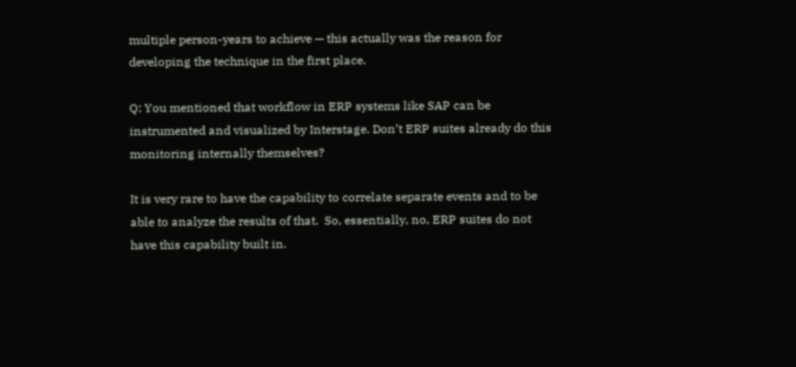multiple person-years to achieve — this actually was the reason for developing the technique in the first place.

Q: You mentioned that workflow in ERP systems like SAP can be instrumented and visualized by Interstage. Don’t ERP suites already do this monitoring internally themselves?

It is very rare to have the capability to correlate separate events and to be able to analyze the results of that.  So, essentially, no, ERP suites do not have this capability built in.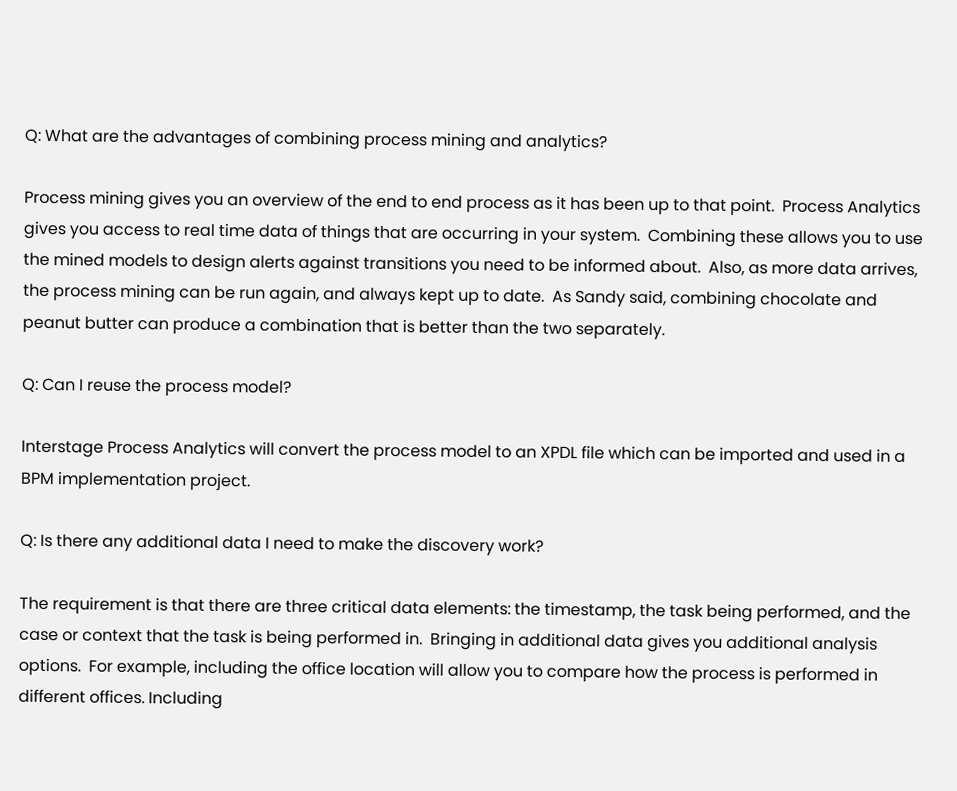Q: What are the advantages of combining process mining and analytics?

Process mining gives you an overview of the end to end process as it has been up to that point.  Process Analytics gives you access to real time data of things that are occurring in your system.  Combining these allows you to use the mined models to design alerts against transitions you need to be informed about.  Also, as more data arrives, the process mining can be run again, and always kept up to date.  As Sandy said, combining chocolate and peanut butter can produce a combination that is better than the two separately.

Q: Can I reuse the process model?

Interstage Process Analytics will convert the process model to an XPDL file which can be imported and used in a BPM implementation project.

Q: Is there any additional data I need to make the discovery work?

The requirement is that there are three critical data elements: the timestamp, the task being performed, and the case or context that the task is being performed in.  Bringing in additional data gives you additional analysis options.  For example, including the office location will allow you to compare how the process is performed in different offices. Including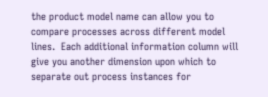the product model name can allow you to compare processes across different model lines.  Each additional information column will give you another dimension upon which to separate out process instances for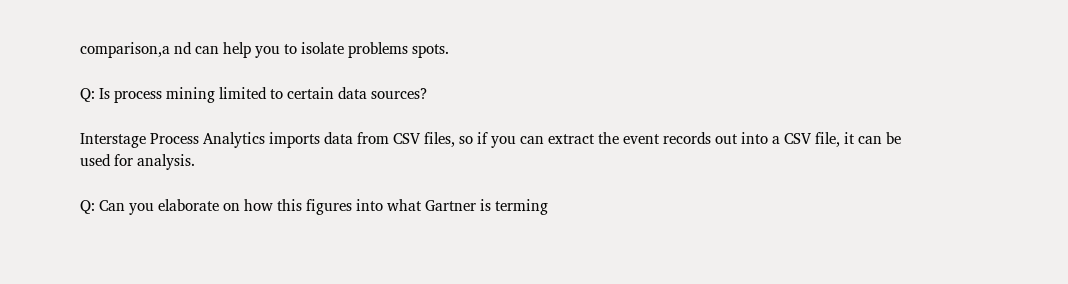comparison,a nd can help you to isolate problems spots.

Q: Is process mining limited to certain data sources?

Interstage Process Analytics imports data from CSV files, so if you can extract the event records out into a CSV file, it can be used for analysis.

Q: Can you elaborate on how this figures into what Gartner is terming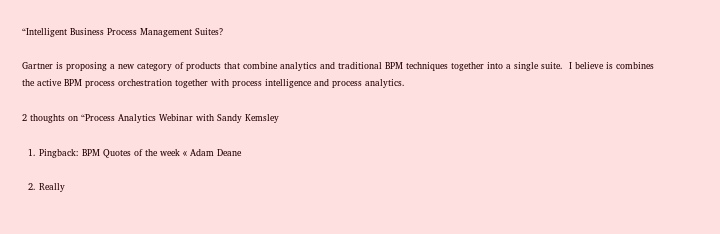“Intelligent Business Process Management Suites?

Gartner is proposing a new category of products that combine analytics and traditional BPM techniques together into a single suite.  I believe is combines the active BPM process orchestration together with process intelligence and process analytics.

2 thoughts on “Process Analytics Webinar with Sandy Kemsley

  1. Pingback: BPM Quotes of the week « Adam Deane

  2. Really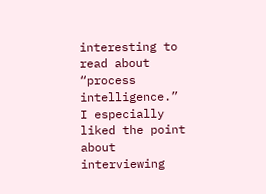interesting to read about “process intelligence.” I especially liked the point about interviewing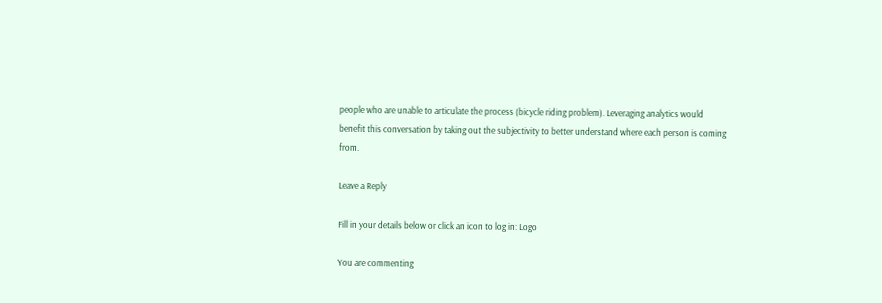people who are unable to articulate the process (bicycle riding problem). Leveraging analytics would benefit this conversation by taking out the subjectivity to better understand where each person is coming from.

Leave a Reply

Fill in your details below or click an icon to log in: Logo

You are commenting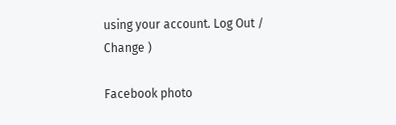using your account. Log Out /  Change )

Facebook photo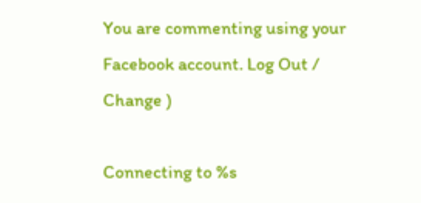You are commenting using your Facebook account. Log Out /  Change )

Connecting to %s